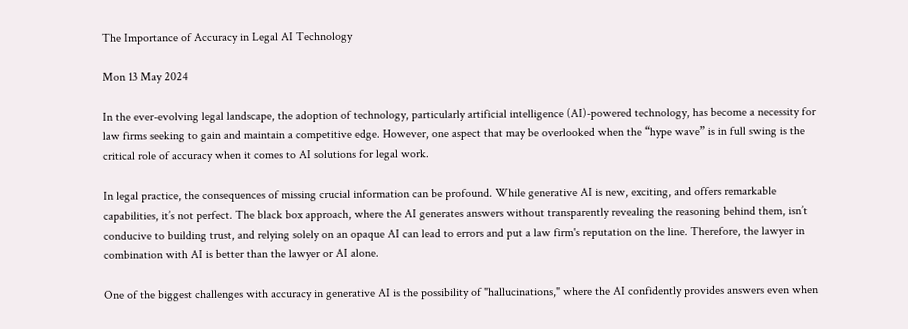The Importance of Accuracy in Legal AI Technology

Mon 13 May 2024

In the ever-evolving legal landscape, the adoption of technology, particularly artificial intelligence (AI)-powered technology, has become a necessity for law firms seeking to gain and maintain a competitive edge. However, one aspect that may be overlooked when the “hype wave” is in full swing is the critical role of accuracy when it comes to AI solutions for legal work.

In legal practice, the consequences of missing crucial information can be profound. While generative AI is new, exciting, and offers remarkable capabilities, it’s not perfect. The black box approach, where the AI generates answers without transparently revealing the reasoning behind them, isn’t conducive to building trust, and relying solely on an opaque AI can lead to errors and put a law firm's reputation on the line. Therefore, the lawyer in combination with AI is better than the lawyer or AI alone.

One of the biggest challenges with accuracy in generative AI is the possibility of "hallucinations," where the AI confidently provides answers even when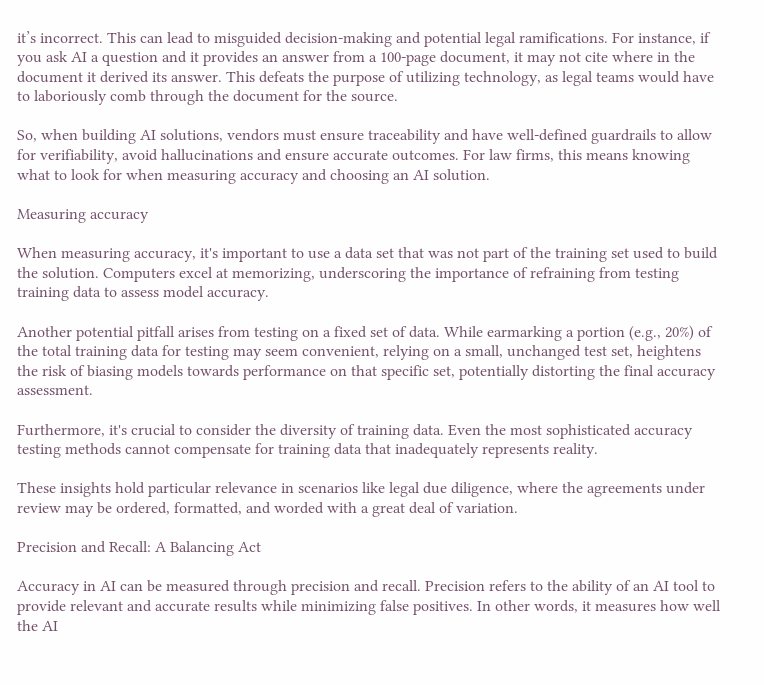it’s incorrect. This can lead to misguided decision-making and potential legal ramifications. For instance, if you ask AI a question and it provides an answer from a 100-page document, it may not cite where in the document it derived its answer. This defeats the purpose of utilizing technology, as legal teams would have to laboriously comb through the document for the source.

So, when building AI solutions, vendors must ensure traceability and have well-defined guardrails to allow for verifiability, avoid hallucinations and ensure accurate outcomes. For law firms, this means knowing what to look for when measuring accuracy and choosing an AI solution.

Measuring accuracy

When measuring accuracy, it's important to use a data set that was not part of the training set used to build the solution. Computers excel at memorizing, underscoring the importance of refraining from testing training data to assess model accuracy.

Another potential pitfall arises from testing on a fixed set of data. While earmarking a portion (e.g., 20%) of the total training data for testing may seem convenient, relying on a small, unchanged test set, heightens the risk of biasing models towards performance on that specific set, potentially distorting the final accuracy assessment.

Furthermore, it's crucial to consider the diversity of training data. Even the most sophisticated accuracy testing methods cannot compensate for training data that inadequately represents reality.

These insights hold particular relevance in scenarios like legal due diligence, where the agreements under review may be ordered, formatted, and worded with a great deal of variation.

Precision and Recall: A Balancing Act

Accuracy in AI can be measured through precision and recall. Precision refers to the ability of an AI tool to provide relevant and accurate results while minimizing false positives. In other words, it measures how well the AI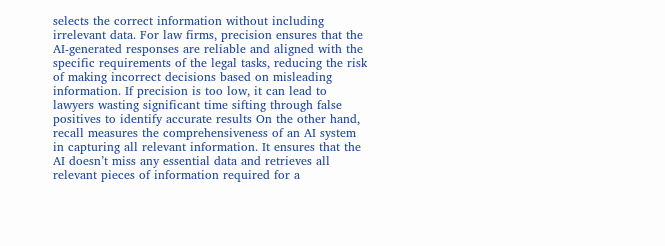selects the correct information without including irrelevant data. For law firms, precision ensures that the AI-generated responses are reliable and aligned with the specific requirements of the legal tasks, reducing the risk of making incorrect decisions based on misleading information. If precision is too low, it can lead to lawyers wasting significant time sifting through false positives to identify accurate results On the other hand, recall measures the comprehensiveness of an AI system in capturing all relevant information. It ensures that the AI doesn’t miss any essential data and retrieves all relevant pieces of information required for a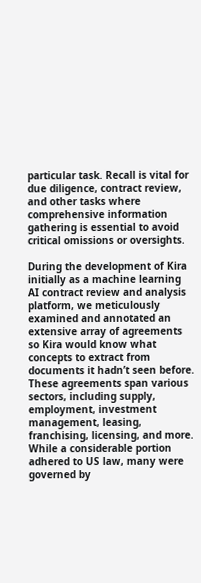particular task. Recall is vital for due diligence, contract review, and other tasks where comprehensive information gathering is essential to avoid critical omissions or oversights.

During the development of Kira initially as a machine learning AI contract review and analysis platform, we meticulously examined and annotated an extensive array of agreements so Kira would know what concepts to extract from documents it hadn’t seen before. These agreements span various sectors, including supply, employment, investment management, leasing, franchising, licensing, and more. While a considerable portion adhered to US law, many were governed by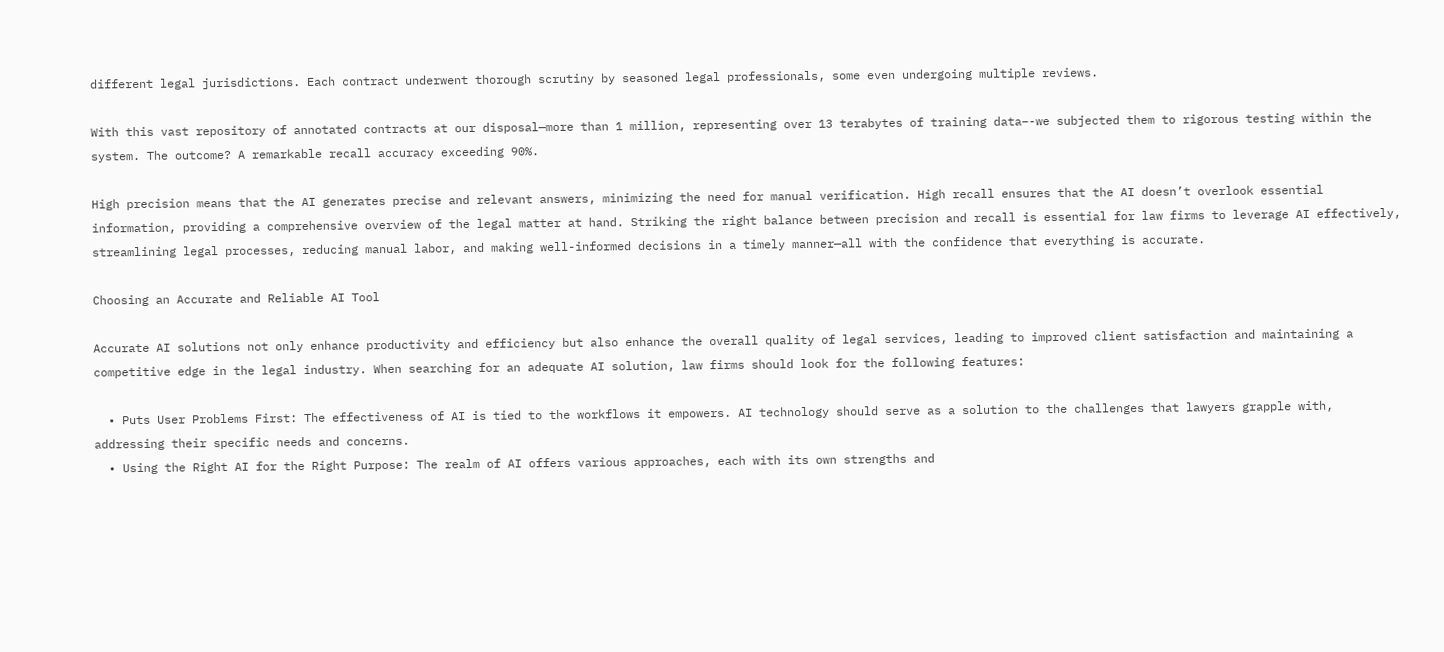different legal jurisdictions. Each contract underwent thorough scrutiny by seasoned legal professionals, some even undergoing multiple reviews.

With this vast repository of annotated contracts at our disposal—more than 1 million, representing over 13 terabytes of training data–-we subjected them to rigorous testing within the system. The outcome? A remarkable recall accuracy exceeding 90%.

High precision means that the AI generates precise and relevant answers, minimizing the need for manual verification. High recall ensures that the AI doesn’t overlook essential information, providing a comprehensive overview of the legal matter at hand. Striking the right balance between precision and recall is essential for law firms to leverage AI effectively, streamlining legal processes, reducing manual labor, and making well-informed decisions in a timely manner—all with the confidence that everything is accurate.

Choosing an Accurate and Reliable AI Tool

Accurate AI solutions not only enhance productivity and efficiency but also enhance the overall quality of legal services, leading to improved client satisfaction and maintaining a competitive edge in the legal industry. When searching for an adequate AI solution, law firms should look for the following features:

  • Puts User Problems First: The effectiveness of AI is tied to the workflows it empowers. AI technology should serve as a solution to the challenges that lawyers grapple with, addressing their specific needs and concerns.
  • Using the Right AI for the Right Purpose: The realm of AI offers various approaches, each with its own strengths and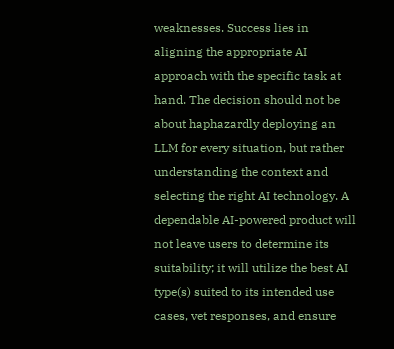weaknesses. Success lies in aligning the appropriate AI approach with the specific task at hand. The decision should not be about haphazardly deploying an LLM for every situation, but rather understanding the context and selecting the right AI technology. A dependable AI-powered product will not leave users to determine its suitability; it will utilize the best AI type(s) suited to its intended use cases, vet responses, and ensure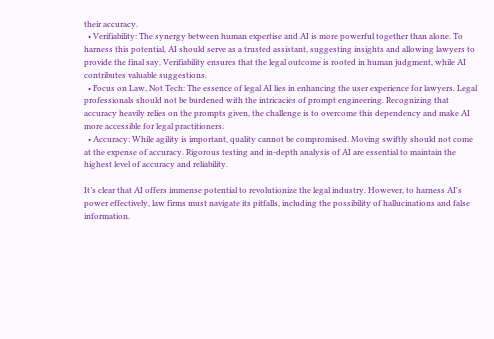their accuracy.
  • Verifiability: The synergy between human expertise and AI is more powerful together than alone. To harness this potential, AI should serve as a trusted assistant, suggesting insights and allowing lawyers to provide the final say. Verifiability ensures that the legal outcome is rooted in human judgment, while AI contributes valuable suggestions.
  • Focus on Law, Not Tech: The essence of legal AI lies in enhancing the user experience for lawyers. Legal professionals should not be burdened with the intricacies of prompt engineering. Recognizing that accuracy heavily relies on the prompts given, the challenge is to overcome this dependency and make AI more accessible for legal practitioners.
  • Accuracy: While agility is important, quality cannot be compromised. Moving swiftly should not come at the expense of accuracy. Rigorous testing and in-depth analysis of AI are essential to maintain the highest level of accuracy and reliability.

It’s clear that AI offers immense potential to revolutionize the legal industry. However, to harness AI's power effectively, law firms must navigate its pitfalls, including the possibility of hallucinations and false information.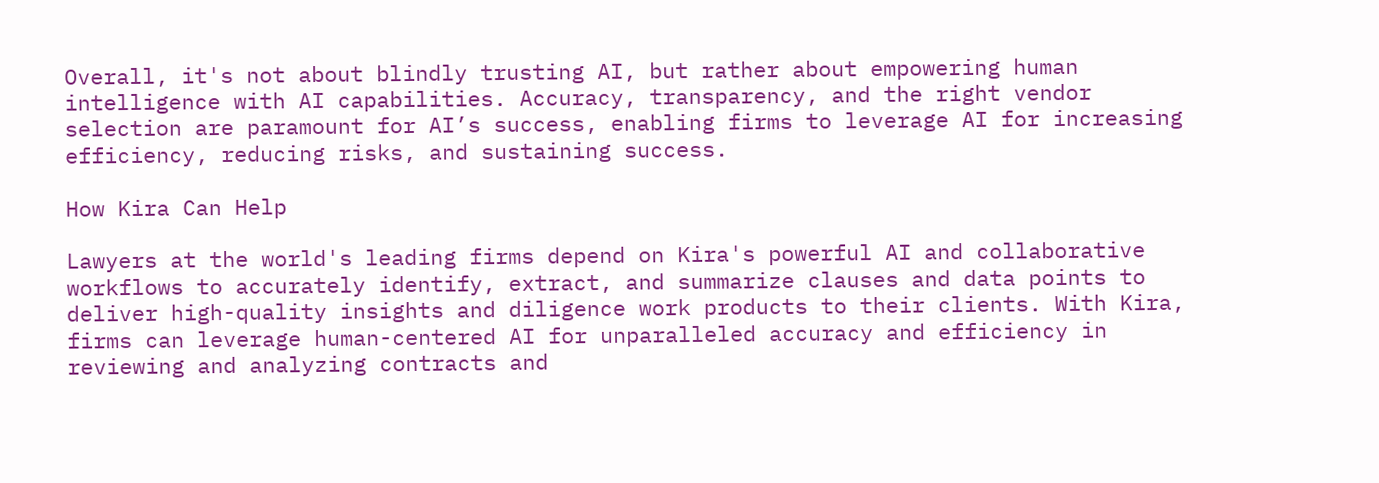Overall, it's not about blindly trusting AI, but rather about empowering human intelligence with AI capabilities. Accuracy, transparency, and the right vendor selection are paramount for AI’s success, enabling firms to leverage AI for increasing efficiency, reducing risks, and sustaining success.

How Kira Can Help

Lawyers at the world's leading firms depend on Kira's powerful AI and collaborative workflows to accurately identify, extract, and summarize clauses and data points to deliver high-quality insights and diligence work products to their clients. With Kira, firms can leverage human-centered AI for unparalleled accuracy and efficiency in reviewing and analyzing contracts and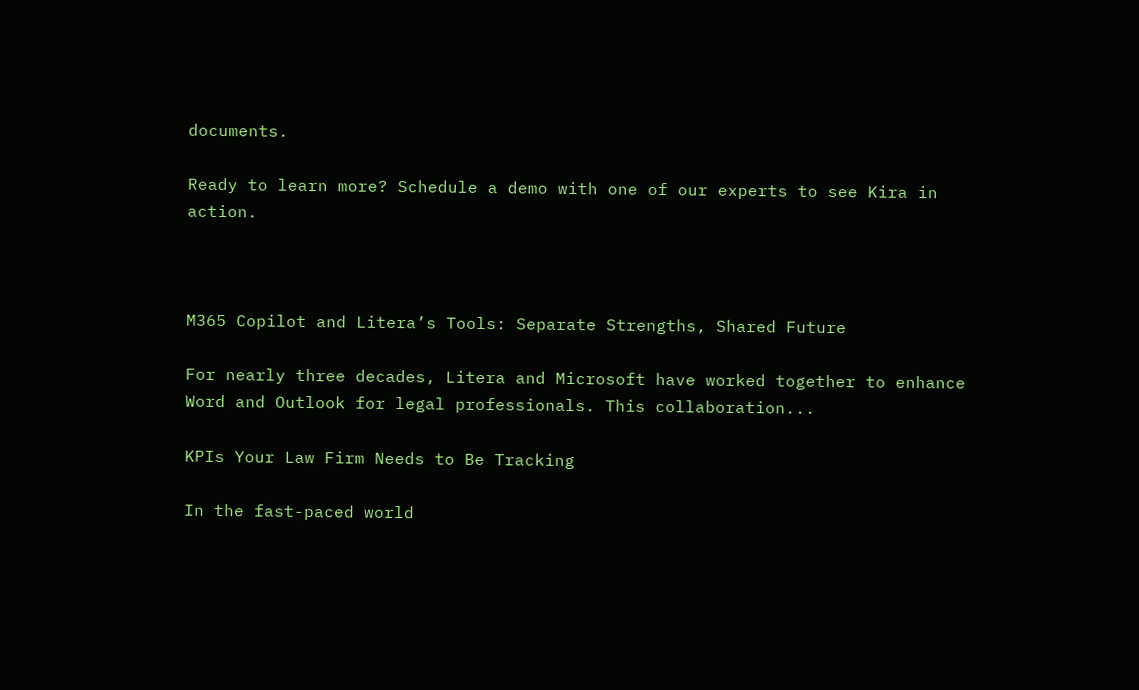documents.

Ready to learn more? Schedule a demo with one of our experts to see Kira in action.



M365 Copilot and Litera’s Tools: Separate Strengths, Shared Future

For nearly three decades, Litera and Microsoft have worked together to enhance Word and Outlook for legal professionals. This collaboration...

KPIs Your Law Firm Needs to Be Tracking

In the fast-paced world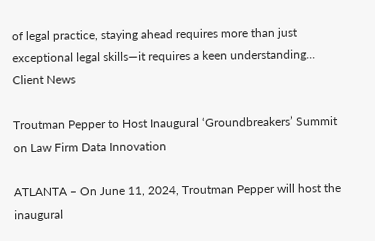of legal practice, staying ahead requires more than just exceptional legal skills—it requires a keen understanding...
Client News

Troutman Pepper to Host Inaugural ‘Groundbreakers’ Summit on Law Firm Data Innovation

ATLANTA – On June 11, 2024, Troutman Pepper will host the inaugural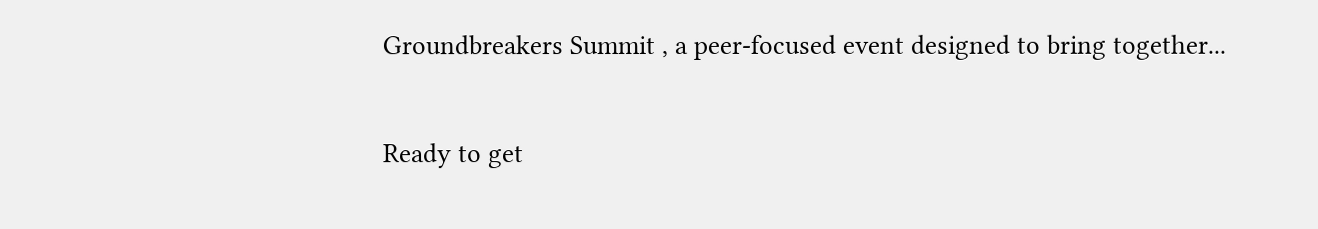Groundbreakers Summit , a peer-focused event designed to bring together...

Ready to get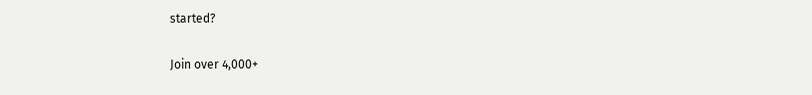started?

Join over 4,000+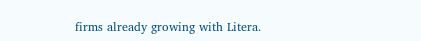firms already growing with Litera.